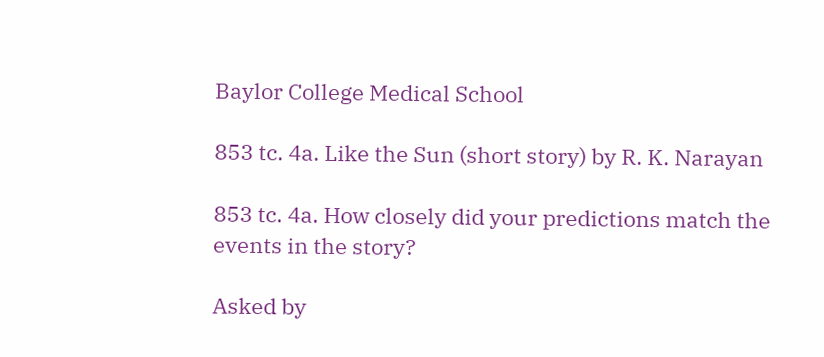Baylor College Medical School

853 tc. 4a. Like the Sun (short story) by R. K. Narayan

853 tc. 4a. How closely did your predictions match the events in the story?

Asked by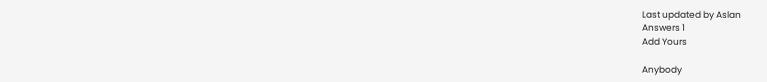Last updated by Aslan
Answers 1
Add Yours

Anybody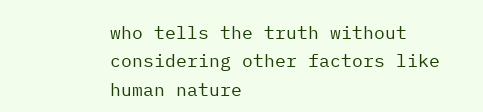who tells the truth without considering other factors like human nature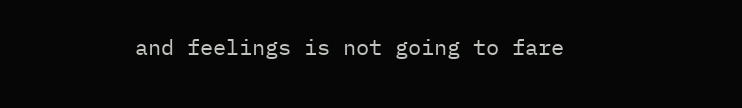and feelings is not going to fare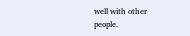well with other people.